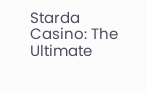Starda Casino: The Ultimate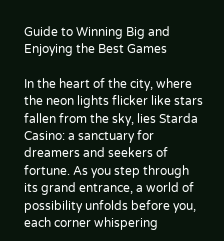Guide to Winning Big and Enjoying the Best Games

In the heart of the city, where the neon lights flicker like stars fallen from the sky, lies Starda Casino: a sanctuary for dreamers and seekers of fortune. As you step through its grand entrance, a world of possibility unfolds before you, each corner whispering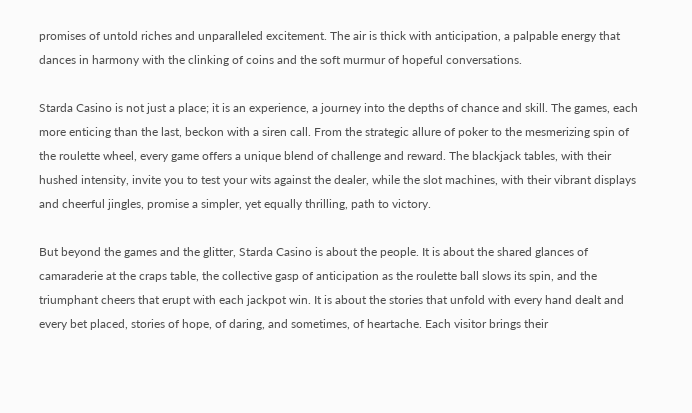promises of untold riches and unparalleled excitement. The air is thick with anticipation, a palpable energy that dances in harmony with the clinking of coins and the soft murmur of hopeful conversations.

Starda Casino is not just a place; it is an experience, a journey into the depths of chance and skill. The games, each more enticing than the last, beckon with a siren call. From the strategic allure of poker to the mesmerizing spin of the roulette wheel, every game offers a unique blend of challenge and reward. The blackjack tables, with their hushed intensity, invite you to test your wits against the dealer, while the slot machines, with their vibrant displays and cheerful jingles, promise a simpler, yet equally thrilling, path to victory.

But beyond the games and the glitter, Starda Casino is about the people. It is about the shared glances of camaraderie at the craps table, the collective gasp of anticipation as the roulette ball slows its spin, and the triumphant cheers that erupt with each jackpot win. It is about the stories that unfold with every hand dealt and every bet placed, stories of hope, of daring, and sometimes, of heartache. Each visitor brings their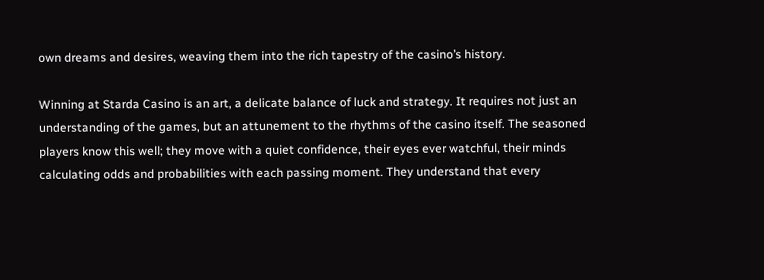own dreams and desires, weaving them into the rich tapestry of the casino’s history.

Winning at Starda Casino is an art, a delicate balance of luck and strategy. It requires not just an understanding of the games, but an attunement to the rhythms of the casino itself. The seasoned players know this well; they move with a quiet confidence, their eyes ever watchful, their minds calculating odds and probabilities with each passing moment. They understand that every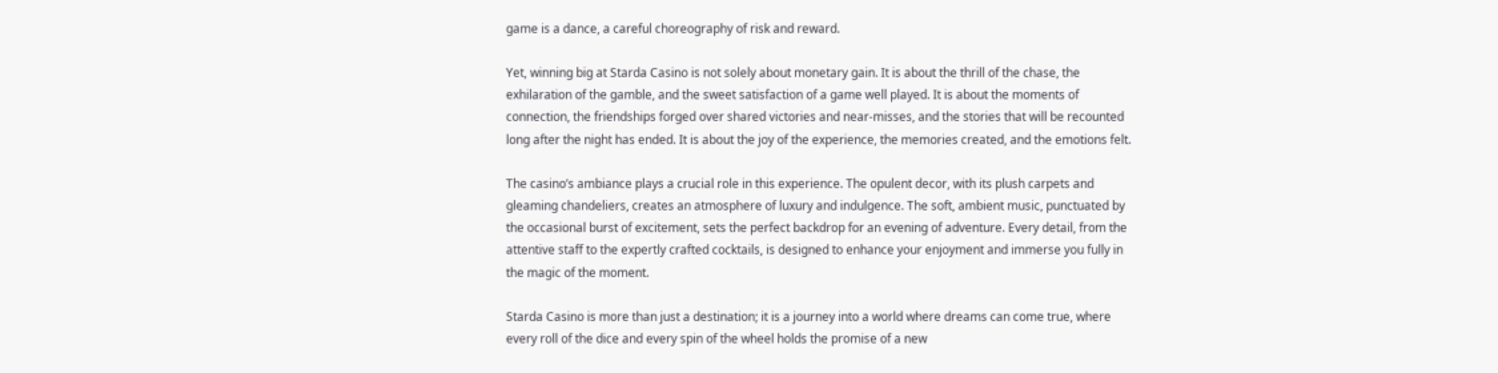game is a dance, a careful choreography of risk and reward.

Yet, winning big at Starda Casino is not solely about monetary gain. It is about the thrill of the chase, the exhilaration of the gamble, and the sweet satisfaction of a game well played. It is about the moments of connection, the friendships forged over shared victories and near-misses, and the stories that will be recounted long after the night has ended. It is about the joy of the experience, the memories created, and the emotions felt.

The casino’s ambiance plays a crucial role in this experience. The opulent decor, with its plush carpets and gleaming chandeliers, creates an atmosphere of luxury and indulgence. The soft, ambient music, punctuated by the occasional burst of excitement, sets the perfect backdrop for an evening of adventure. Every detail, from the attentive staff to the expertly crafted cocktails, is designed to enhance your enjoyment and immerse you fully in the magic of the moment.

Starda Casino is more than just a destination; it is a journey into a world where dreams can come true, where every roll of the dice and every spin of the wheel holds the promise of a new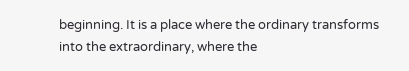beginning. It is a place where the ordinary transforms into the extraordinary, where the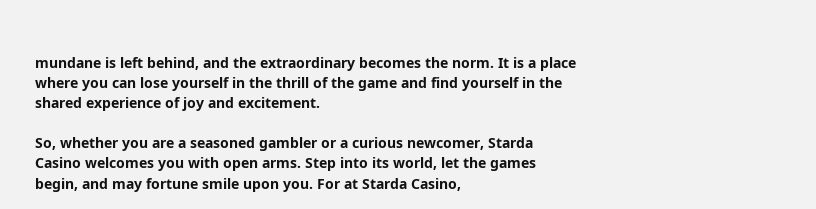mundane is left behind, and the extraordinary becomes the norm. It is a place where you can lose yourself in the thrill of the game and find yourself in the shared experience of joy and excitement.

So, whether you are a seasoned gambler or a curious newcomer, Starda Casino welcomes you with open arms. Step into its world, let the games begin, and may fortune smile upon you. For at Starda Casino,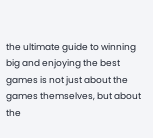the ultimate guide to winning big and enjoying the best games is not just about the games themselves, but about the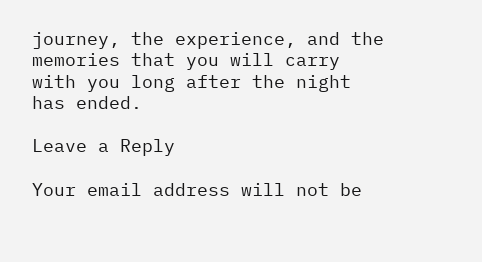journey, the experience, and the memories that you will carry with you long after the night has ended.

Leave a Reply

Your email address will not be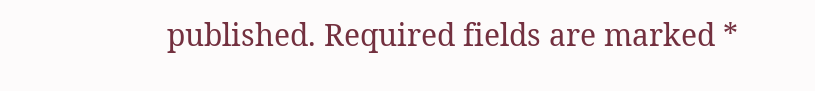published. Required fields are marked *